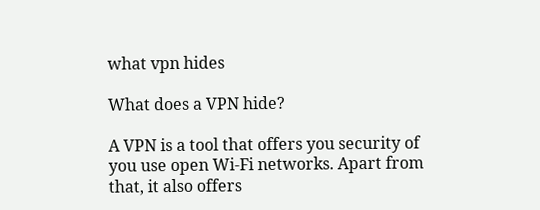what vpn hides

What does a VPN hide?

A VPN is a tool that offers you security of you use open Wi-Fi networks. Apart from that, it also offers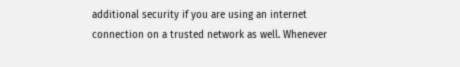additional security if you are using an internet connection on a trusted network as well. Whenever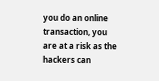you do an online transaction, you are at a risk as the hackers can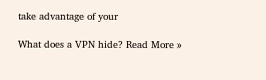take advantage of your

What does a VPN hide? Read More »